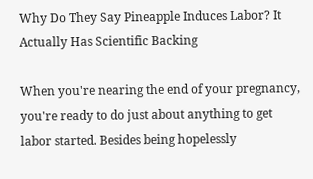Why Do They Say Pineapple Induces Labor? It Actually Has Scientific Backing

When you're nearing the end of your pregnancy, you're ready to do just about anything to get labor started. Besides being hopelessly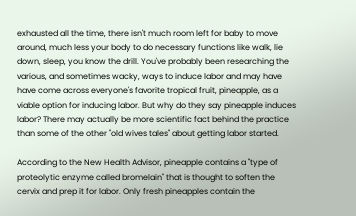exhausted all the time, there isn't much room left for baby to move around, much less your body to do necessary functions like walk, lie down, sleep, you know the drill. You've probably been researching the various, and sometimes wacky, ways to induce labor and may have have come across everyone's favorite tropical fruit, pineapple, as a viable option for inducing labor. But why do they say pineapple induces labor? There may actually be more scientific fact behind the practice than some of the other "old wives tales" about getting labor started.

According to the New Health Advisor, pineapple contains a "type of proteolytic enzyme called bromelain" that is thought to soften the cervix and prep it for labor. Only fresh pineapples contain the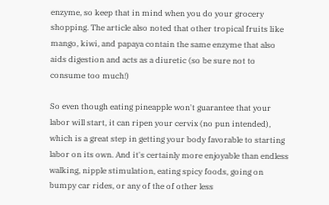enzyme, so keep that in mind when you do your grocery shopping. The article also noted that other tropical fruits like mango, kiwi, and papaya contain the same enzyme that also aids digestion and acts as a diuretic (so be sure not to consume too much!)

So even though eating pineapple won't guarantee that your labor will start, it can ripen your cervix (no pun intended), which is a great step in getting your body favorable to starting labor on its own. And it's certainly more enjoyable than endless walking, nipple stimulation, eating spicy foods, going on bumpy car rides, or any of the of other less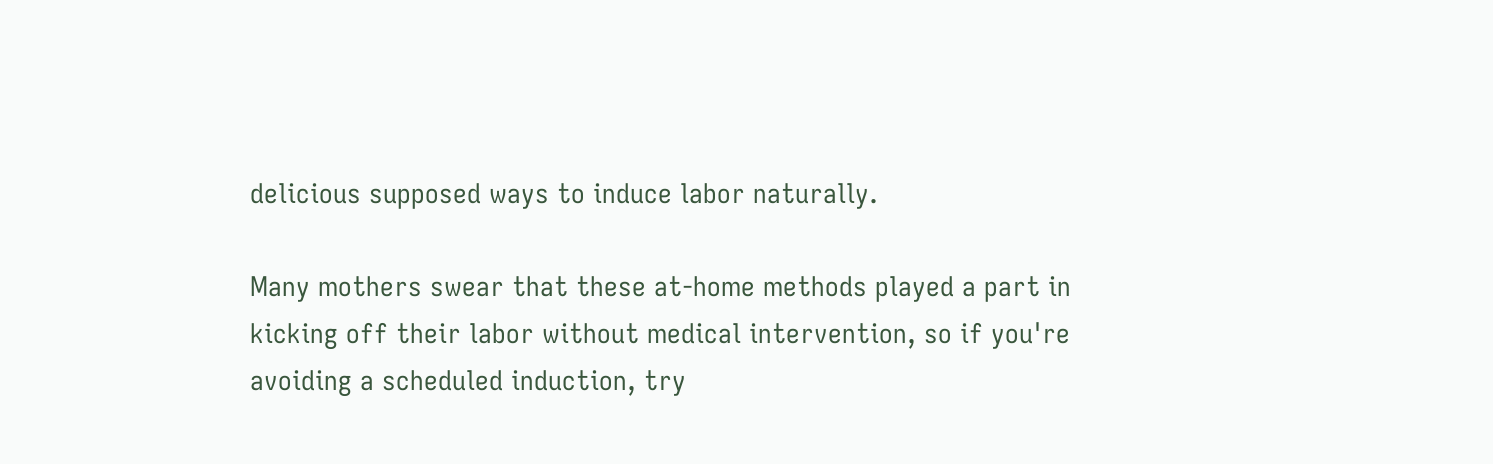delicious supposed ways to induce labor naturally.

Many mothers swear that these at-home methods played a part in kicking off their labor without medical intervention, so if you're avoiding a scheduled induction, try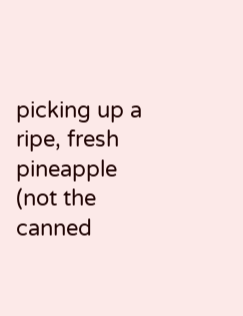picking up a ripe, fresh pineapple (not the canned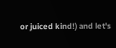or juiced kind!) and let's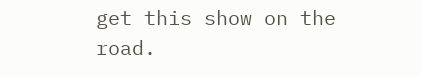get this show on the road.